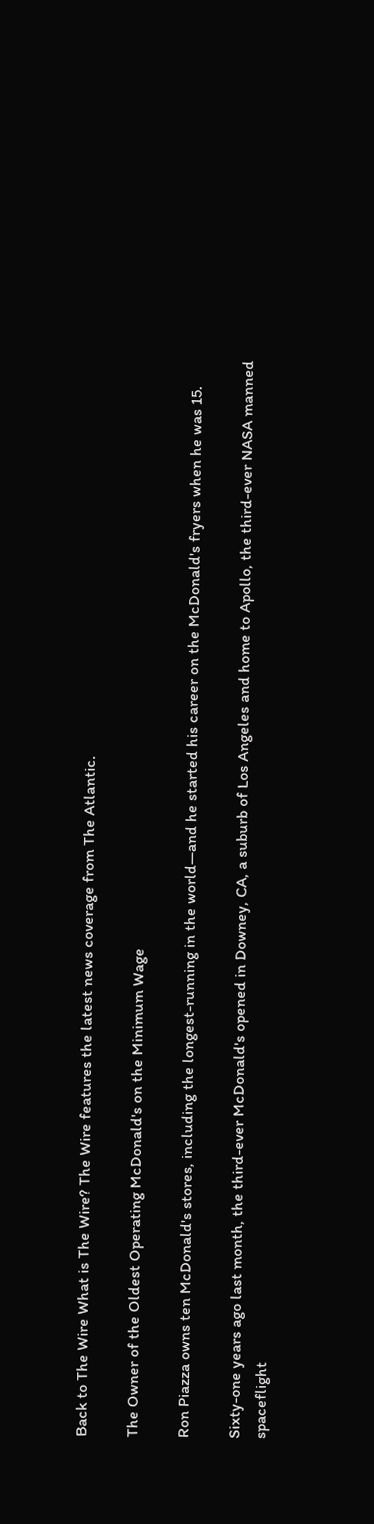Back to The Wire What is The Wire? The Wire features the latest news coverage from The Atlantic.

The Owner of the Oldest Operating McDonald's on the Minimum Wage

Ron Piazza owns ten McDonald's stores, including the longest-running in the world—and he started his career on the McDonald's fryers when he was 15.

Sixty-one years ago last month, the third-ever McDonald's opened in Downey, CA, a suburb of Los Angeles and home to Apollo, the third-ever NASA manned spaceflight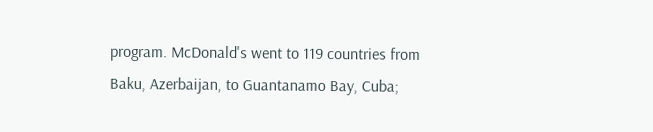program. McDonald's went to 119 countries from Baku, Azerbaijan, to Guantanamo Bay, Cuba;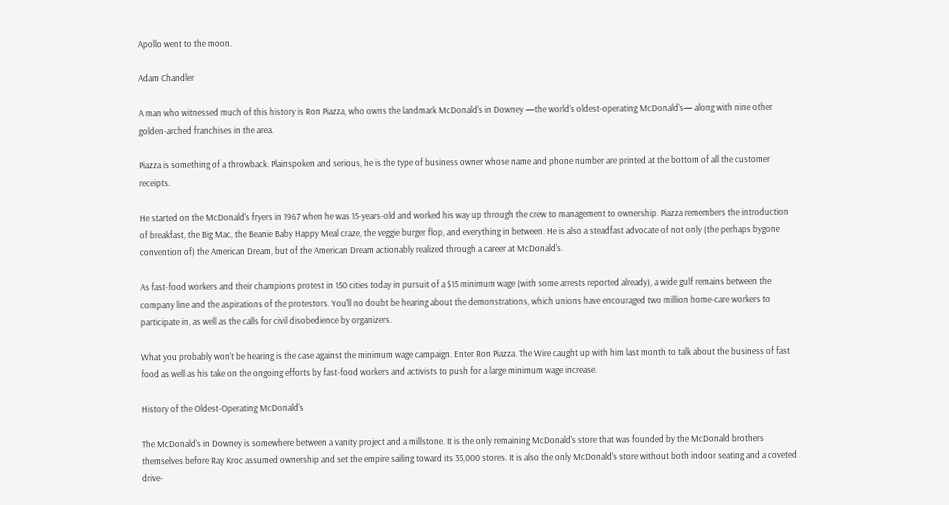Apollo went to the moon.

Adam Chandler

A man who witnessed much of this history is Ron Piazza, who owns the landmark McDonald's in Downey —the world's oldest-operating McDonald's— along with nine other golden-arched franchises in the area.

Piazza is something of a throwback. Plainspoken and serious, he is the type of business owner whose name and phone number are printed at the bottom of all the customer receipts.

He started on the McDonald's fryers in 1967 when he was 15-years-old and worked his way up through the crew to management to ownership. Piazza remembers the introduction of breakfast, the Big Mac, the Beanie Baby Happy Meal craze, the veggie burger flop, and everything in between. He is also a steadfast advocate of not only (the perhaps bygone convention of) the American Dream, but of the American Dream actionably realized through a career at McDonald's.

As fast-food workers and their champions protest in 150 cities today in pursuit of a $15 minimum wage (with some arrests reported already), a wide gulf remains between the company line and the aspirations of the protestors. You'll no doubt be hearing about the demonstrations, which unions have encouraged two million home-care workers to participate in, as well as the calls for civil disobedience by organizers.

What you probably won't be hearing is the case against the minimum wage campaign. Enter Ron Piazza. The Wire caught up with him last month to talk about the business of fast food as well as his take on the ongoing efforts by fast-food workers and activists to push for a large minimum wage increase.

History of the Oldest-Operating McDonald's

The McDonald's in Downey is somewhere between a vanity project and a millstone. It is the only remaining McDonald's store that was founded by the McDonald brothers themselves before Ray Kroc assumed ownership and set the empire sailing toward its 35,000 stores. It is also the only McDonald's store without both indoor seating and a coveted drive-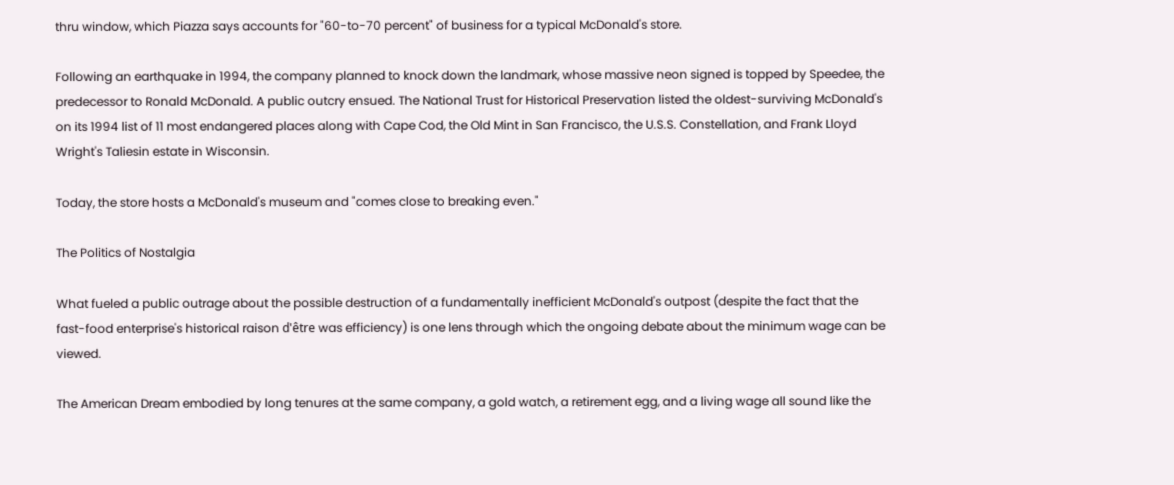thru window, which Piazza says accounts for "60-to-70 percent" of business for a typical McDonald's store.

Following an earthquake in 1994, the company planned to knock down the landmark, whose massive neon signed is topped by Speedee, the predecessor to Ronald McDonald. A public outcry ensued. The National Trust for Historical Preservation listed the oldest-surviving McDonald's on its 1994 list of 11 most endangered places along with Cape Cod, the Old Mint in San Francisco, the U.S.S. Constellation, and Frank Lloyd Wright's Taliesin estate in Wisconsin.

Today, the store hosts a McDonald's museum and "comes close to breaking even."

The Politics of Nostalgia

What fueled a public outrage about the possible destruction of a fundamentally inefficient McDonald's outpost (despite the fact that the fast-food enterprise's historical raison d'être was efficiency) is one lens through which the ongoing debate about the minimum wage can be viewed.

The American Dream embodied by long tenures at the same company, a gold watch, a retirement egg, and a living wage all sound like the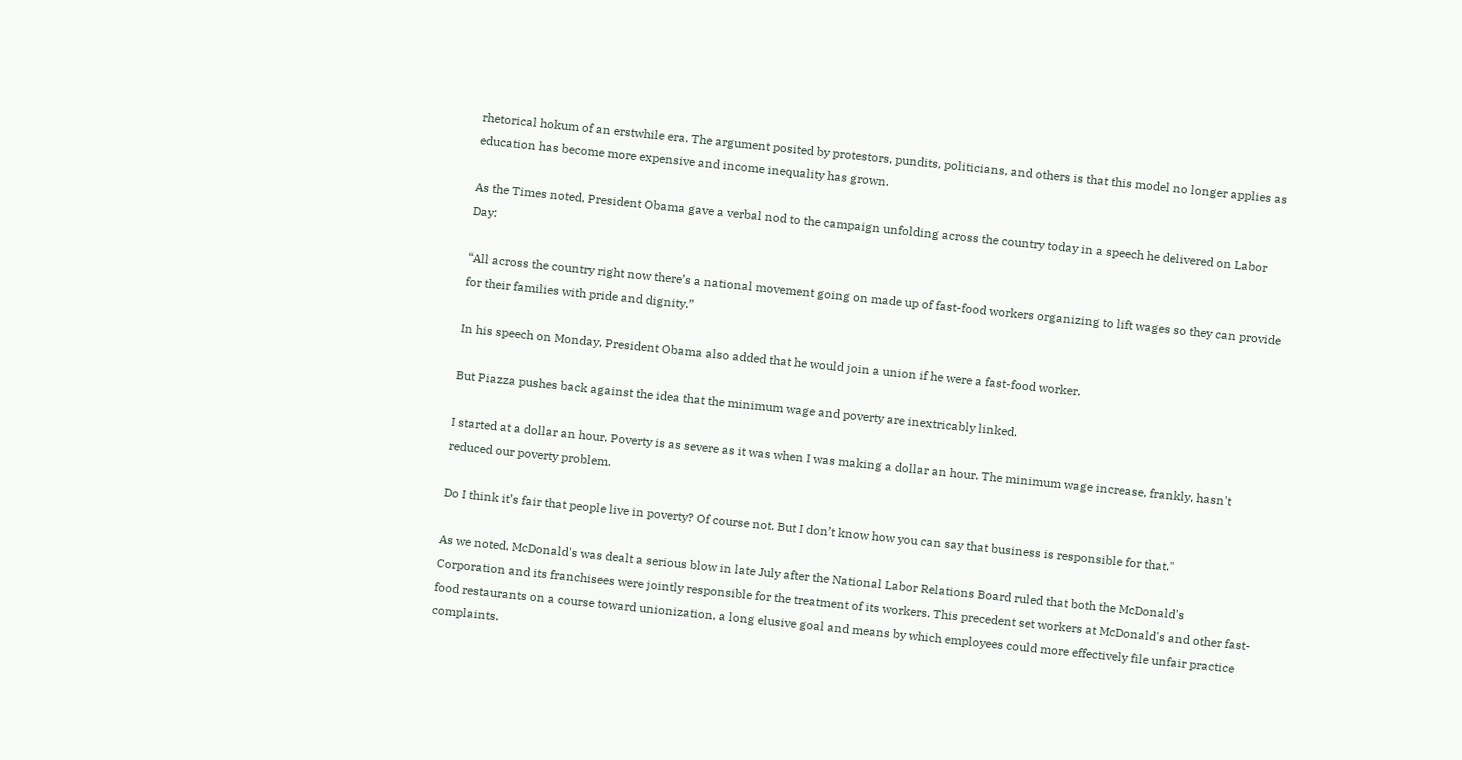rhetorical hokum of an erstwhile era. The argument posited by protestors, pundits, politicians, and others is that this model no longer applies as education has become more expensive and income inequality has grown.

As the Times noted, President Obama gave a verbal nod to the campaign unfolding across the country today in a speech he delivered on Labor Day:

“All across the country right now there’s a national movement going on made up of fast-food workers organizing to lift wages so they can provide for their families with pride and dignity.”

In his speech on Monday, President Obama also added that he would join a union if he were a fast-food worker.

But Piazza pushes back against the idea that the minimum wage and poverty are inextricably linked.

I started at a dollar an hour. Poverty is as severe as it was when I was making a dollar an hour. The minimum wage increase, frankly, hasn't reduced our poverty problem.

Do I think it’s fair that people live in poverty? Of course not. But I don’t know how you can say that business is responsible for that."

As we noted, McDonald's was dealt a serious blow in late July after the National Labor Relations Board ruled that both the McDonald's Corporation and its franchisees were jointly responsible for the treatment of its workers. This precedent set workers at McDonald's and other fast-food restaurants on a course toward unionization, a long elusive goal and means by which employees could more effectively file unfair practice complaints.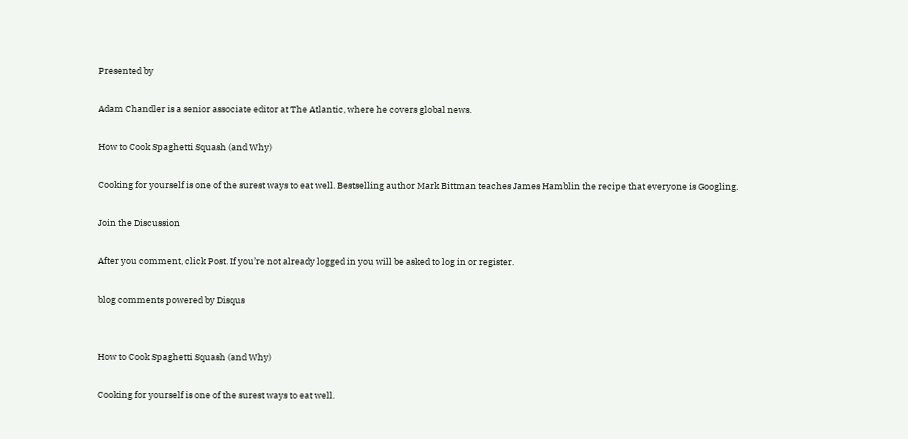Presented by

Adam Chandler is a senior associate editor at The Atlantic, where he covers global news.

How to Cook Spaghetti Squash (and Why)

Cooking for yourself is one of the surest ways to eat well. Bestselling author Mark Bittman teaches James Hamblin the recipe that everyone is Googling.

Join the Discussion

After you comment, click Post. If you’re not already logged in you will be asked to log in or register.

blog comments powered by Disqus


How to Cook Spaghetti Squash (and Why)

Cooking for yourself is one of the surest ways to eat well.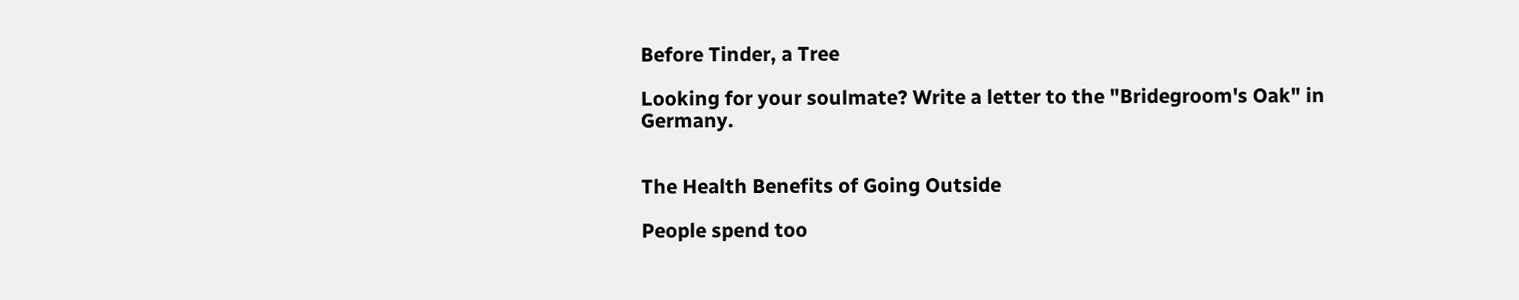Before Tinder, a Tree

Looking for your soulmate? Write a letter to the "Bridegroom's Oak" in Germany.


The Health Benefits of Going Outside

People spend too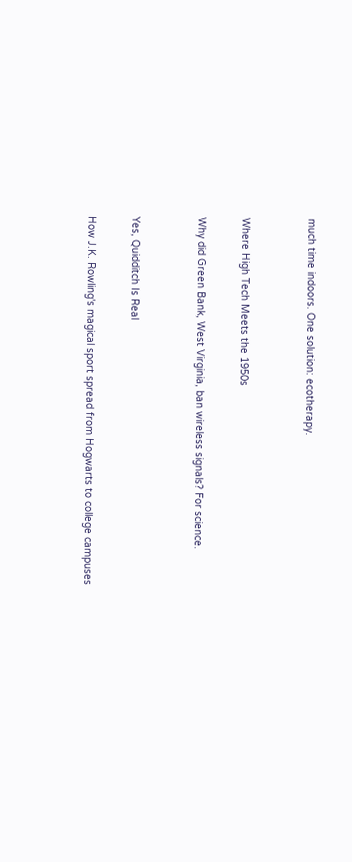much time indoors. One solution: ecotherapy.


Where High Tech Meets the 1950s

Why did Green Bank, West Virginia, ban wireless signals? For science.


Yes, Quidditch Is Real

How J.K. Rowling's magical sport spread from Hogwarts to college campuses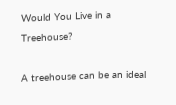Would You Live in a Treehouse?

A treehouse can be an ideal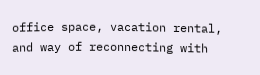office space, vacation rental, and way of reconnecting with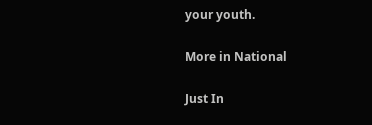your youth.

More in National

Just In